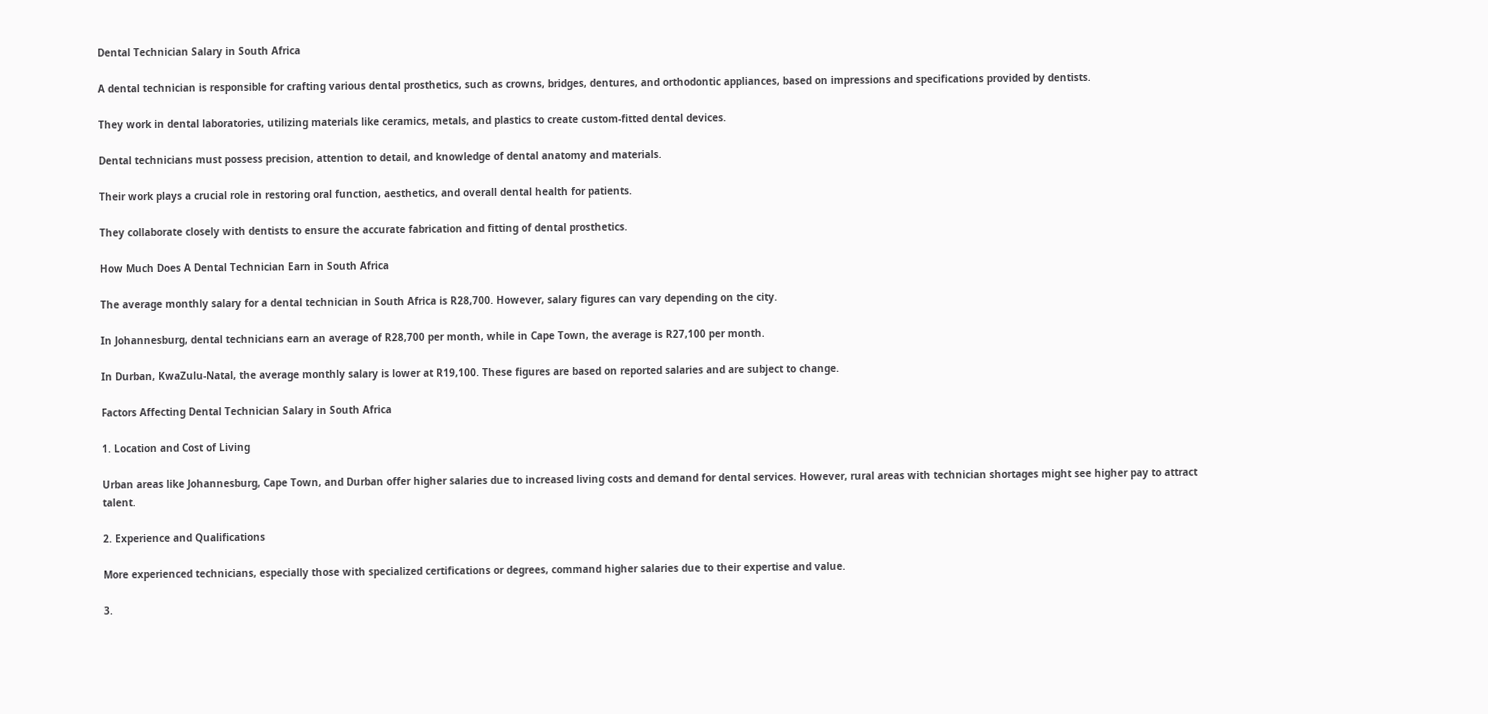Dental Technician Salary in South Africa

A dental technician is responsible for crafting various dental prosthetics, such as crowns, bridges, dentures, and orthodontic appliances, based on impressions and specifications provided by dentists.

They work in dental laboratories, utilizing materials like ceramics, metals, and plastics to create custom-fitted dental devices.

Dental technicians must possess precision, attention to detail, and knowledge of dental anatomy and materials.

Their work plays a crucial role in restoring oral function, aesthetics, and overall dental health for patients.

They collaborate closely with dentists to ensure the accurate fabrication and fitting of dental prosthetics.

How Much Does A Dental Technician Earn in South Africa

The average monthly salary for a dental technician in South Africa is R28,700. However, salary figures can vary depending on the city.

In Johannesburg, dental technicians earn an average of R28,700 per month, while in Cape Town, the average is R27,100 per month.

In Durban, KwaZulu-Natal, the average monthly salary is lower at R19,100. These figures are based on reported salaries and are subject to change.

Factors Affecting Dental Technician Salary in South Africa

1. Location and Cost of Living

Urban areas like Johannesburg, Cape Town, and Durban offer higher salaries due to increased living costs and demand for dental services. However, rural areas with technician shortages might see higher pay to attract talent.

2. Experience and Qualifications

More experienced technicians, especially those with specialized certifications or degrees, command higher salaries due to their expertise and value.

3.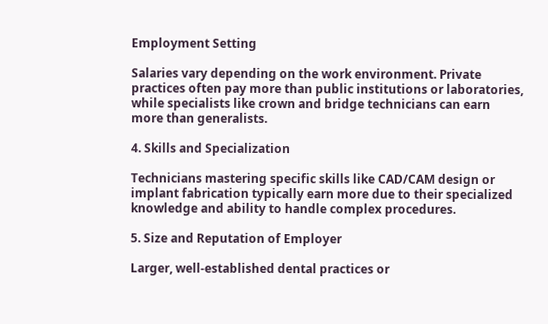Employment Setting

Salaries vary depending on the work environment. Private practices often pay more than public institutions or laboratories, while specialists like crown and bridge technicians can earn more than generalists.

4. Skills and Specialization

Technicians mastering specific skills like CAD/CAM design or implant fabrication typically earn more due to their specialized knowledge and ability to handle complex procedures.

5. Size and Reputation of Employer

Larger, well-established dental practices or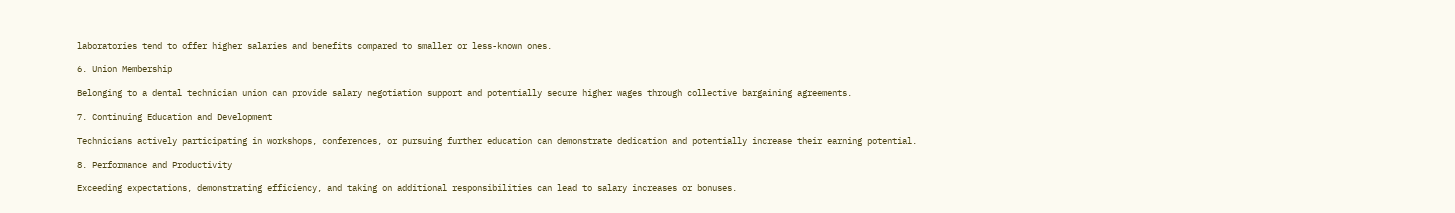laboratories tend to offer higher salaries and benefits compared to smaller or less-known ones.

6. Union Membership

Belonging to a dental technician union can provide salary negotiation support and potentially secure higher wages through collective bargaining agreements.

7. Continuing Education and Development

Technicians actively participating in workshops, conferences, or pursuing further education can demonstrate dedication and potentially increase their earning potential.

8. Performance and Productivity

Exceeding expectations, demonstrating efficiency, and taking on additional responsibilities can lead to salary increases or bonuses.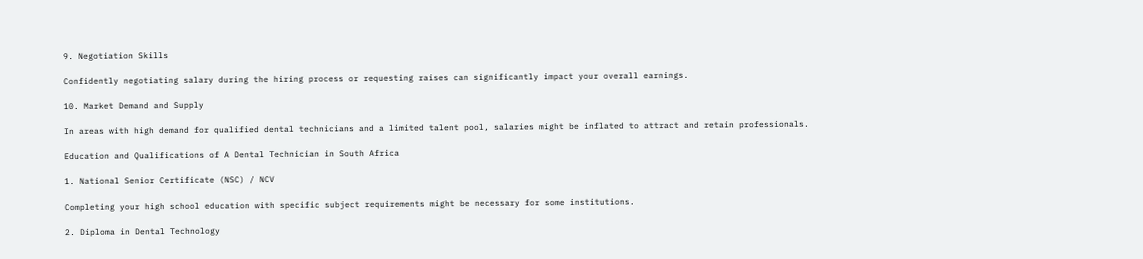9. Negotiation Skills

Confidently negotiating salary during the hiring process or requesting raises can significantly impact your overall earnings.

10. Market Demand and Supply

In areas with high demand for qualified dental technicians and a limited talent pool, salaries might be inflated to attract and retain professionals.

Education and Qualifications of A Dental Technician in South Africa

1. National Senior Certificate (NSC) / NCV

Completing your high school education with specific subject requirements might be necessary for some institutions.

2. Diploma in Dental Technology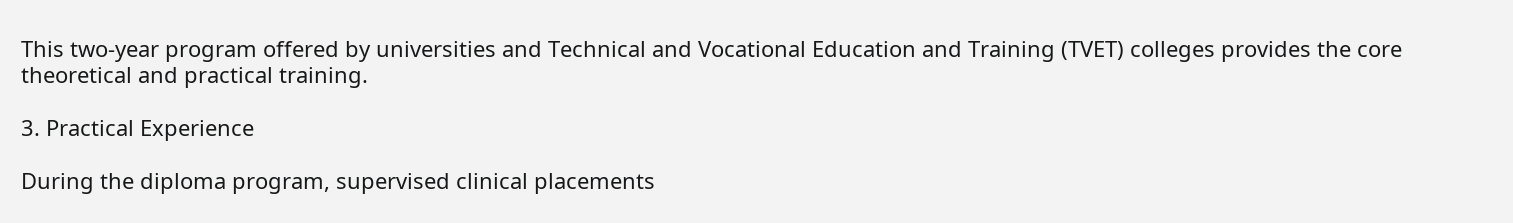This two-year program offered by universities and Technical and Vocational Education and Training (TVET) colleges provides the core theoretical and practical training.

3. Practical Experience

During the diploma program, supervised clinical placements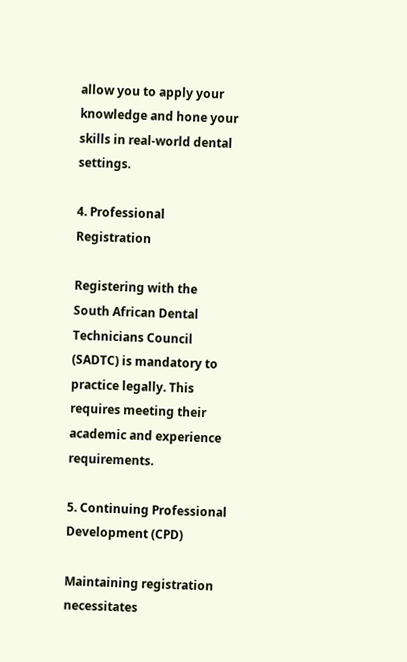allow you to apply your knowledge and hone your skills in real-world dental settings.

4. Professional Registration

Registering with the South African Dental Technicians Council (SADTC) is mandatory to practice legally. This requires meeting their academic and experience requirements.

5. Continuing Professional Development (CPD)

Maintaining registration necessitates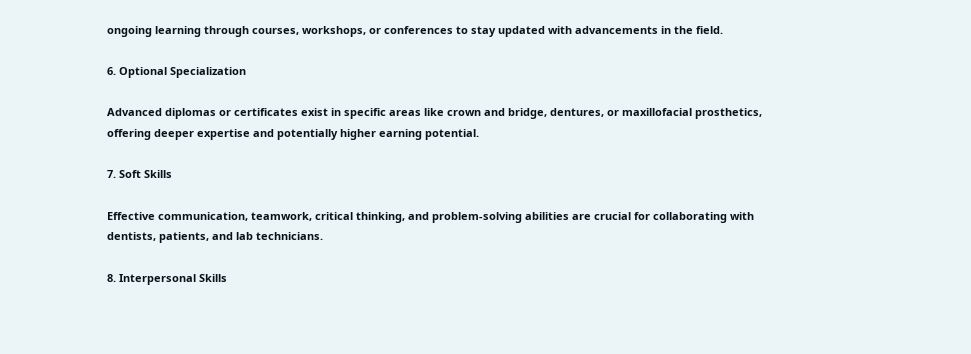ongoing learning through courses, workshops, or conferences to stay updated with advancements in the field.

6. Optional Specialization

Advanced diplomas or certificates exist in specific areas like crown and bridge, dentures, or maxillofacial prosthetics, offering deeper expertise and potentially higher earning potential.

7. Soft Skills

Effective communication, teamwork, critical thinking, and problem-solving abilities are crucial for collaborating with dentists, patients, and lab technicians.

8. Interpersonal Skills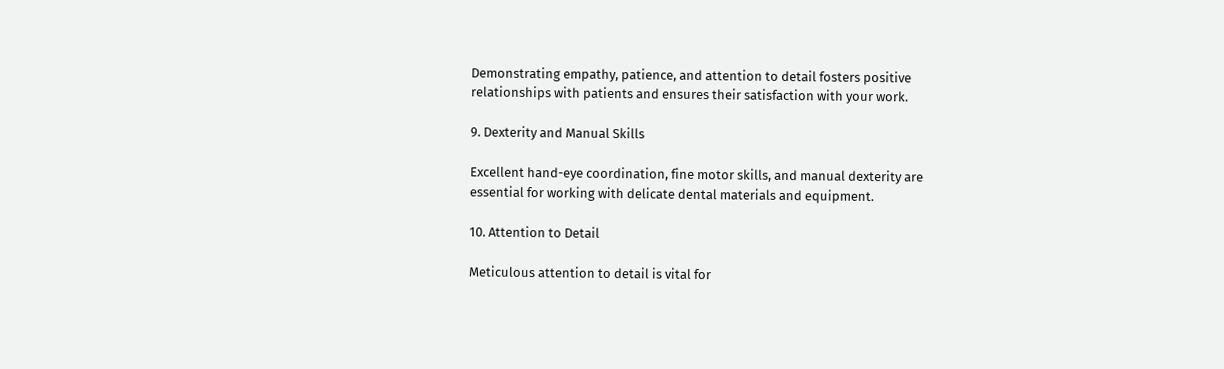Demonstrating empathy, patience, and attention to detail fosters positive relationships with patients and ensures their satisfaction with your work.

9. Dexterity and Manual Skills

Excellent hand-eye coordination, fine motor skills, and manual dexterity are essential for working with delicate dental materials and equipment.

10. Attention to Detail

Meticulous attention to detail is vital for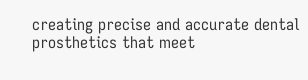creating precise and accurate dental prosthetics that meet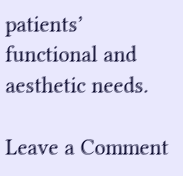patients’ functional and aesthetic needs.

Leave a Comment